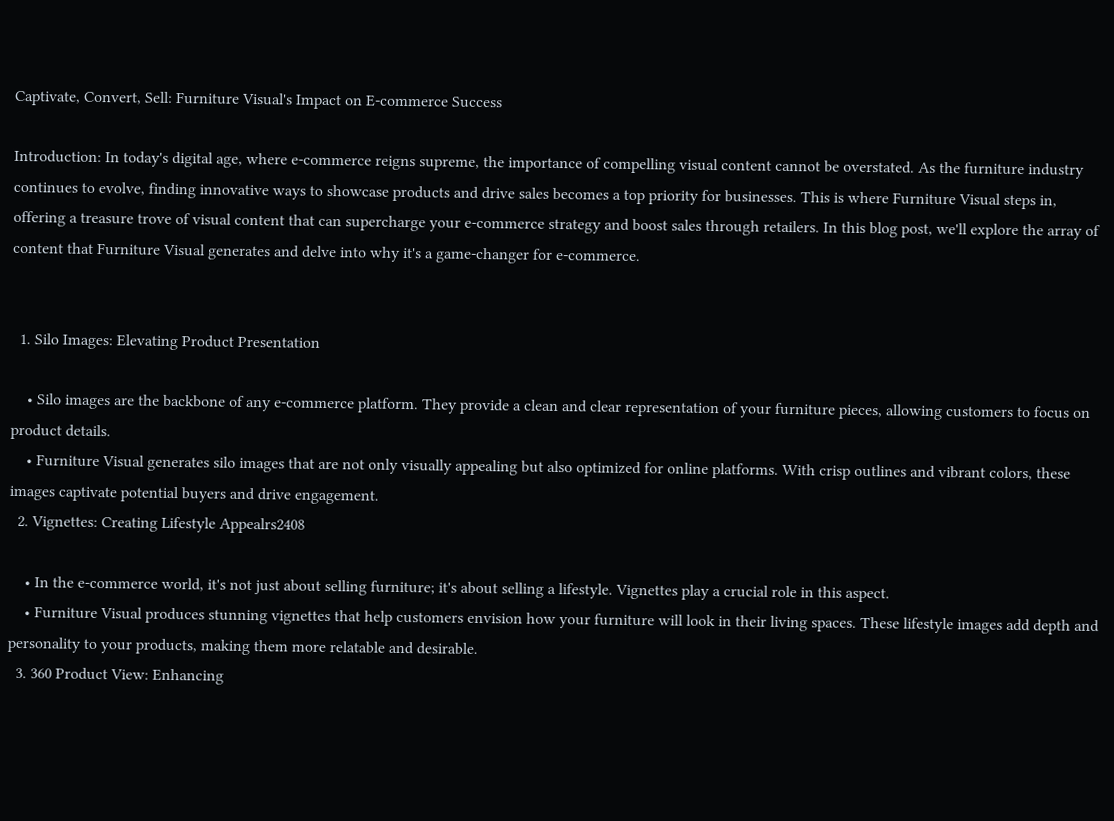Captivate, Convert, Sell: Furniture Visual's Impact on E-commerce Success

Introduction: In today's digital age, where e-commerce reigns supreme, the importance of compelling visual content cannot be overstated. As the furniture industry continues to evolve, finding innovative ways to showcase products and drive sales becomes a top priority for businesses. This is where Furniture Visual steps in, offering a treasure trove of visual content that can supercharge your e-commerce strategy and boost sales through retailers. In this blog post, we'll explore the array of content that Furniture Visual generates and delve into why it's a game-changer for e-commerce.


  1. Silo Images: Elevating Product Presentation

    • Silo images are the backbone of any e-commerce platform. They provide a clean and clear representation of your furniture pieces, allowing customers to focus on product details.
    • Furniture Visual generates silo images that are not only visually appealing but also optimized for online platforms. With crisp outlines and vibrant colors, these images captivate potential buyers and drive engagement.
  2. Vignettes: Creating Lifestyle Appealrs2408

    • In the e-commerce world, it's not just about selling furniture; it's about selling a lifestyle. Vignettes play a crucial role in this aspect.
    • Furniture Visual produces stunning vignettes that help customers envision how your furniture will look in their living spaces. These lifestyle images add depth and personality to your products, making them more relatable and desirable.
  3. 360 Product View: Enhancing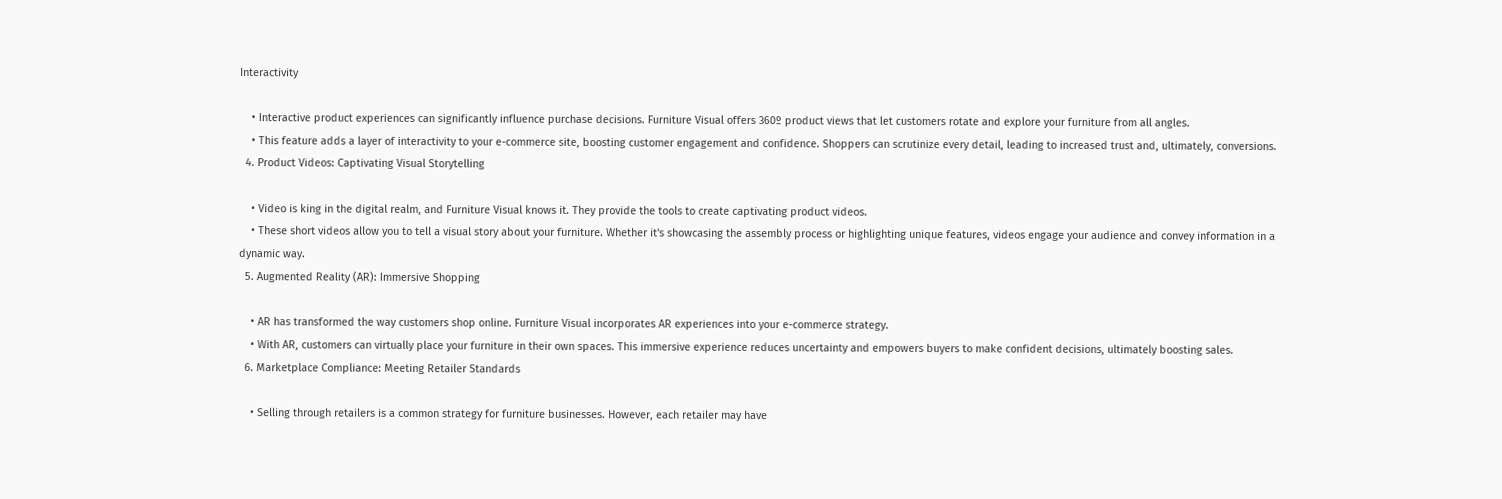Interactivity

    • Interactive product experiences can significantly influence purchase decisions. Furniture Visual offers 360º product views that let customers rotate and explore your furniture from all angles.
    • This feature adds a layer of interactivity to your e-commerce site, boosting customer engagement and confidence. Shoppers can scrutinize every detail, leading to increased trust and, ultimately, conversions.
  4. Product Videos: Captivating Visual Storytelling

    • Video is king in the digital realm, and Furniture Visual knows it. They provide the tools to create captivating product videos.
    • These short videos allow you to tell a visual story about your furniture. Whether it's showcasing the assembly process or highlighting unique features, videos engage your audience and convey information in a dynamic way.
  5. Augmented Reality (AR): Immersive Shopping

    • AR has transformed the way customers shop online. Furniture Visual incorporates AR experiences into your e-commerce strategy.
    • With AR, customers can virtually place your furniture in their own spaces. This immersive experience reduces uncertainty and empowers buyers to make confident decisions, ultimately boosting sales.
  6. Marketplace Compliance: Meeting Retailer Standards

    • Selling through retailers is a common strategy for furniture businesses. However, each retailer may have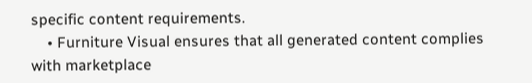specific content requirements.
    • Furniture Visual ensures that all generated content complies with marketplace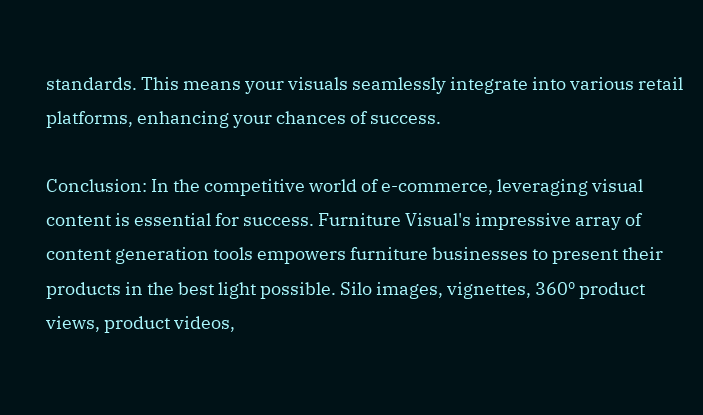standards. This means your visuals seamlessly integrate into various retail platforms, enhancing your chances of success.

Conclusion: In the competitive world of e-commerce, leveraging visual content is essential for success. Furniture Visual's impressive array of content generation tools empowers furniture businesses to present their products in the best light possible. Silo images, vignettes, 360º product views, product videos,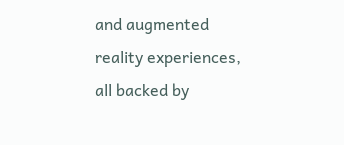and augmented reality experiences, all backed by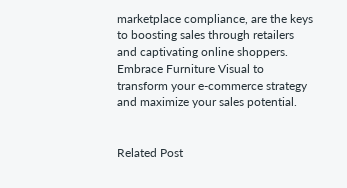marketplace compliance, are the keys to boosting sales through retailers and captivating online shoppers. Embrace Furniture Visual to transform your e-commerce strategy and maximize your sales potential.


Related Post